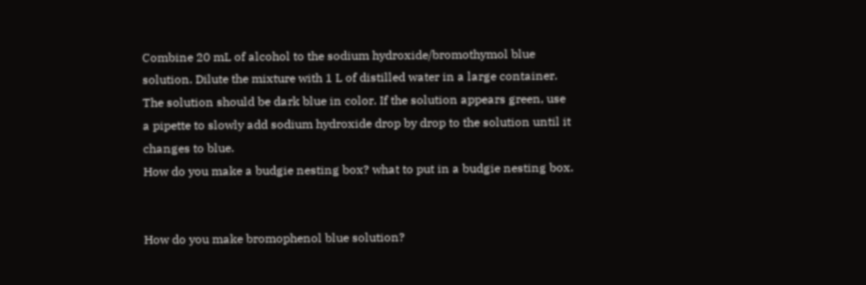Combine 20 mL of alcohol to the sodium hydroxide/bromothymol blue solution. Dilute the mixture with 1 L of distilled water in a large container. The solution should be dark blue in color. If the solution appears green, use a pipette to slowly add sodium hydroxide drop by drop to the solution until it changes to blue.
How do you make a budgie nesting box? what to put in a budgie nesting box.


How do you make bromophenol blue solution?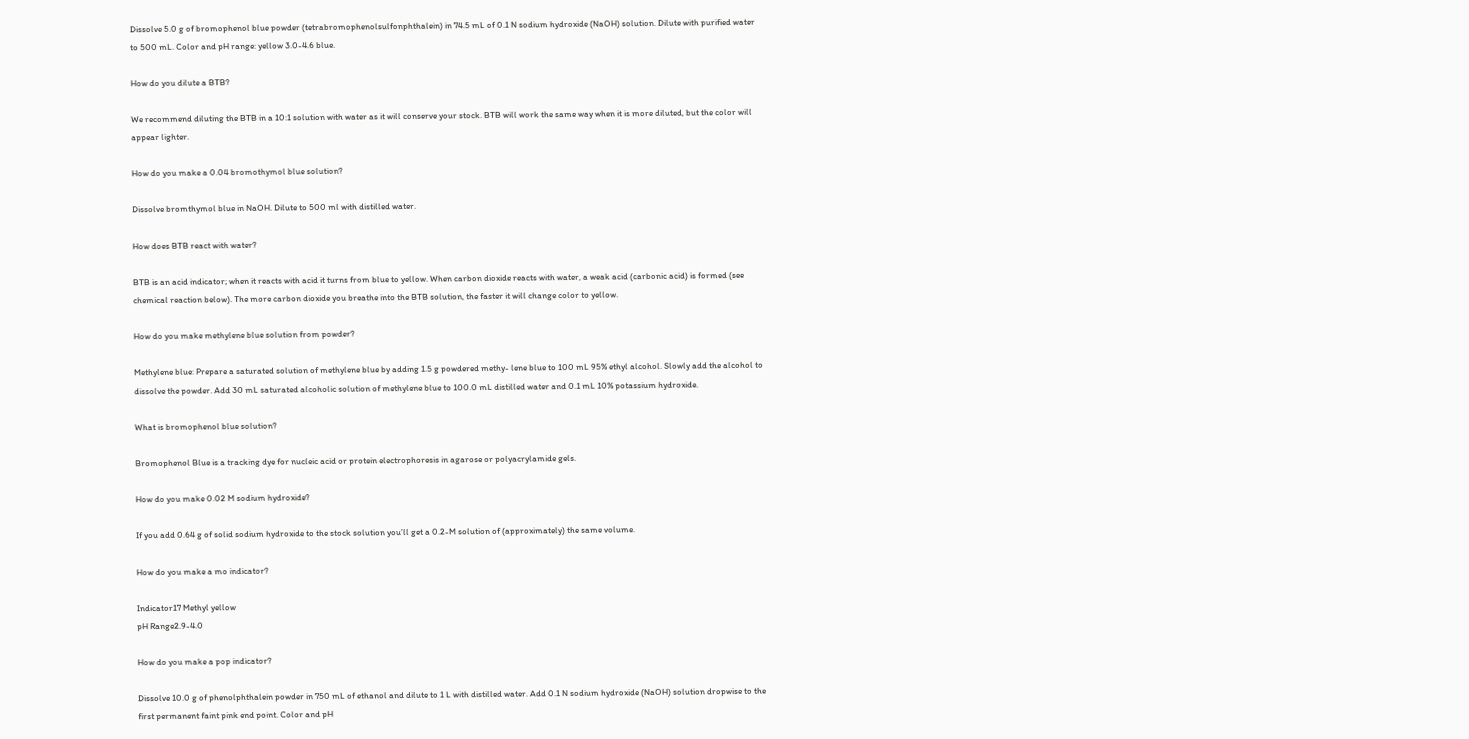Dissolve 5.0 g of bromophenol blue powder (tetrabromophenolsulfonphthalein) in 74.5 mL of 0.1 N sodium hydroxide (NaOH) solution. Dilute with purified water to 500 mL. Color and pH range: yellow 3.0-4.6 blue.

How do you dilute a BTB?

We recommend diluting the BTB in a 10:1 solution with water as it will conserve your stock. BTB will work the same way when it is more diluted, but the color will appear lighter.

How do you make a 0.04 bromothymol blue solution?

Dissolve bromthymol blue in NaOH. Dilute to 500 ml with distilled water.

How does BTB react with water?

BTB is an acid indicator; when it reacts with acid it turns from blue to yellow. When carbon dioxide reacts with water, a weak acid (carbonic acid) is formed (see chemical reaction below). The more carbon dioxide you breathe into the BTB solution, the faster it will change color to yellow.

How do you make methylene blue solution from powder?

Methylene blue: Prepare a saturated solution of methylene blue by adding 1.5 g powdered methy- lene blue to 100 mL 95% ethyl alcohol. Slowly add the alcohol to dissolve the powder. Add 30 mL saturated alcoholic solution of methylene blue to 100.0 mL distilled water and 0.1 mL 10% potassium hydroxide.

What is bromophenol blue solution?

Bromophenol Blue is a tracking dye for nucleic acid or protein electrophoresis in agarose or polyacrylamide gels.

How do you make 0.02 M sodium hydroxide?

If you add 0.64 g of solid sodium hydroxide to the stock solution you’ll get a 0.2-M solution of (approximately) the same volume.

How do you make a mo indicator?

Indicator17 Methyl yellow
pH Range2.9-4.0

How do you make a pop indicator?

Dissolve 10.0 g of phenolphthalein powder in 750 mL of ethanol and dilute to 1 L with distilled water. Add 0.1 N sodium hydroxide (NaOH) solution dropwise to the first permanent faint pink end point. Color and pH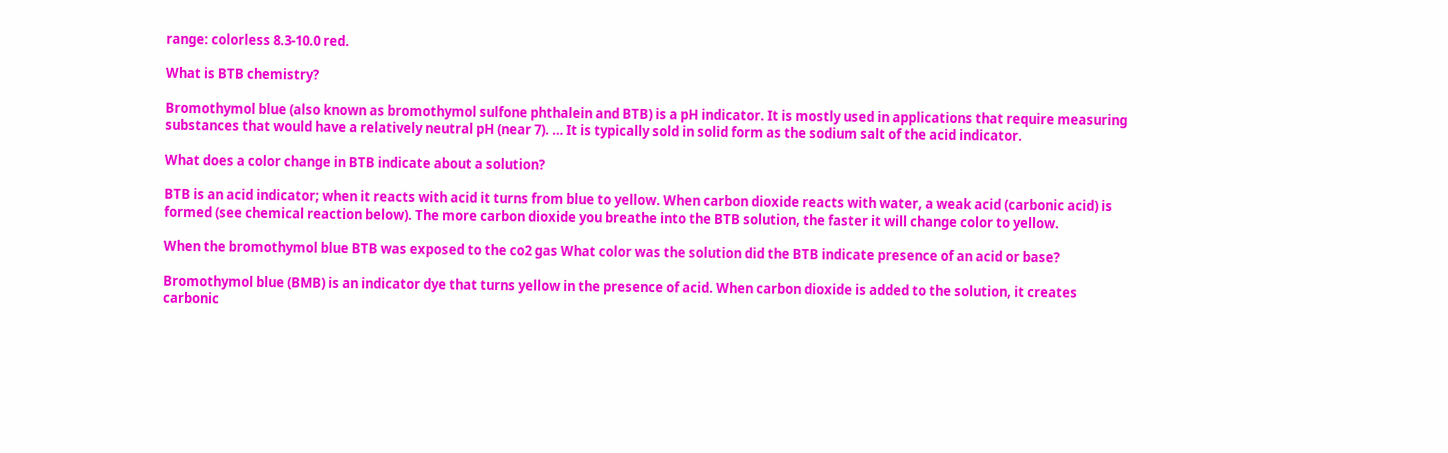range: colorless 8.3-10.0 red.

What is BTB chemistry?

Bromothymol blue (also known as bromothymol sulfone phthalein and BTB) is a pH indicator. It is mostly used in applications that require measuring substances that would have a relatively neutral pH (near 7). … It is typically sold in solid form as the sodium salt of the acid indicator.

What does a color change in BTB indicate about a solution?

BTB is an acid indicator; when it reacts with acid it turns from blue to yellow. When carbon dioxide reacts with water, a weak acid (carbonic acid) is formed (see chemical reaction below). The more carbon dioxide you breathe into the BTB solution, the faster it will change color to yellow.

When the bromothymol blue BTB was exposed to the co2 gas What color was the solution did the BTB indicate presence of an acid or base?

Bromothymol blue (BMB) is an indicator dye that turns yellow in the presence of acid. When carbon dioxide is added to the solution, it creates carbonic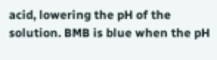acid, lowering the pH of the solution. BMB is blue when the pH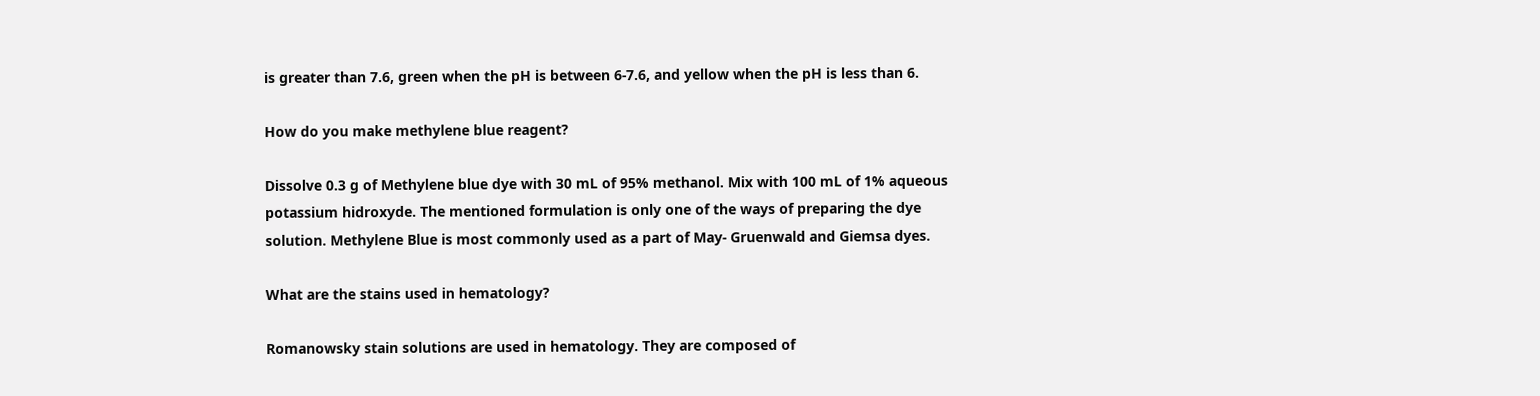is greater than 7.6, green when the pH is between 6-7.6, and yellow when the pH is less than 6.

How do you make methylene blue reagent?

Dissolve 0.3 g of Methylene blue dye with 30 mL of 95% methanol. Mix with 100 mL of 1% aqueous potassium hidroxyde. The mentioned formulation is only one of the ways of preparing the dye solution. Methylene Blue is most commonly used as a part of May- Gruenwald and Giemsa dyes.

What are the stains used in hematology?

Romanowsky stain solutions are used in hematology. They are composed of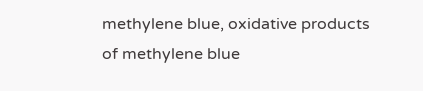methylene blue, oxidative products of methylene blue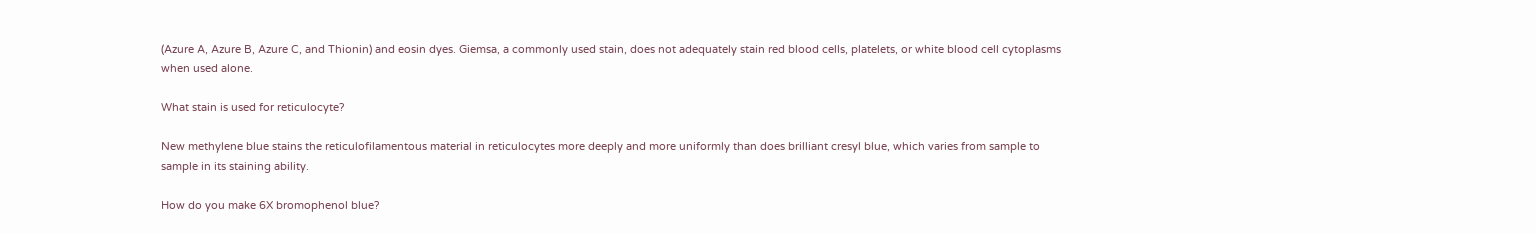(Azure A, Azure B, Azure C, and Thionin) and eosin dyes. Giemsa, a commonly used stain, does not adequately stain red blood cells, platelets, or white blood cell cytoplasms when used alone.

What stain is used for reticulocyte?

New methylene blue stains the reticulofilamentous material in reticulocytes more deeply and more uniformly than does brilliant cresyl blue, which varies from sample to sample in its staining ability.

How do you make 6X bromophenol blue?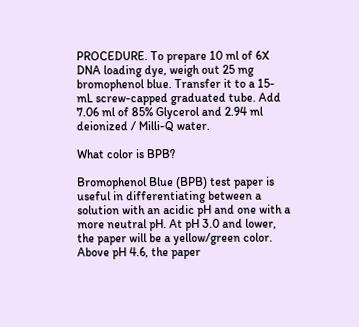PROCEDURE. To prepare 10 ml of 6X DNA loading dye, weigh out 25 mg bromophenol blue. Transfer it to a 15-mL screw-capped graduated tube. Add 7.06 ml of 85% Glycerol and 2.94 ml deionized / Milli-Q water.

What color is BPB?

Bromophenol Blue (BPB) test paper is useful in differentiating between a solution with an acidic pH and one with a more neutral pH. At pH 3.0 and lower, the paper will be a yellow/green color. Above pH 4.6, the paper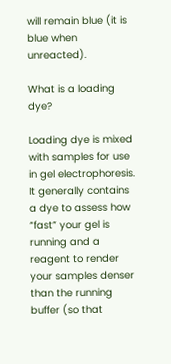will remain blue (it is blue when unreacted).

What is a loading dye?

Loading dye is mixed with samples for use in gel electrophoresis. It generally contains a dye to assess how “fast” your gel is running and a reagent to render your samples denser than the running buffer (so that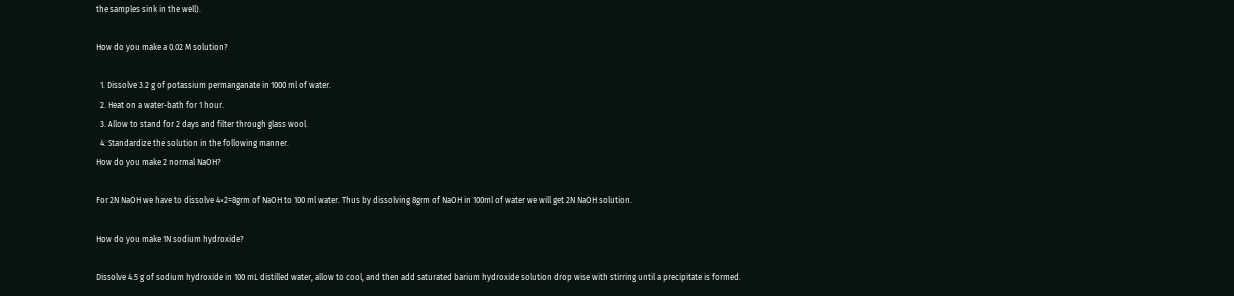the samples sink in the well).

How do you make a 0.02 M solution?

  1. Dissolve 3.2 g of potassium permanganate in 1000 ml of water.
  2. Heat on a water-bath for 1 hour.
  3. Allow to stand for 2 days and filter through glass wool.
  4. Standardize the solution in the following manner.
How do you make 2 normal NaOH?

For 2N NaOH we have to dissolve 4×2=8grm of NaOH to 100 ml water. Thus by dissolving 8grm of NaOH in 100ml of water we will get 2N NaOH solution.

How do you make 1N sodium hydroxide?

Dissolve 4.5 g of sodium hydroxide in 100 mL distilled water, allow to cool, and then add saturated barium hydroxide solution drop wise with stirring until a precipitate is formed.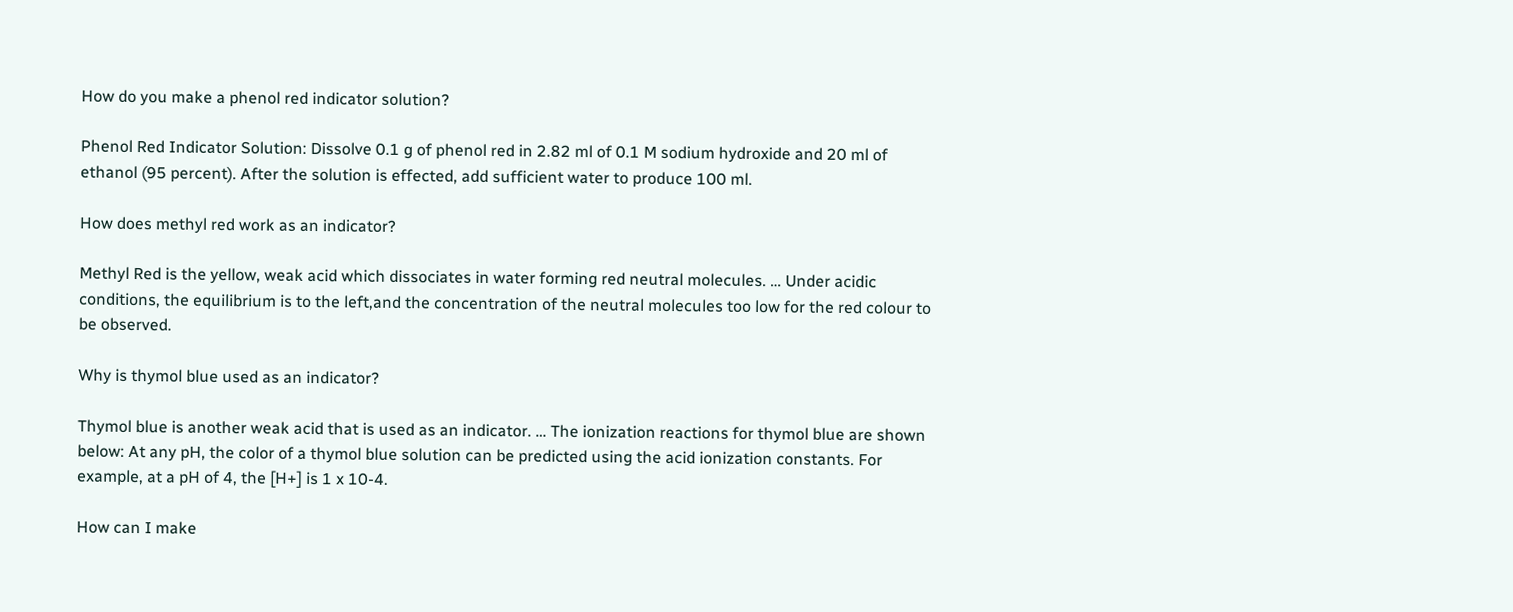How do you make a phenol red indicator solution?

Phenol Red Indicator Solution: Dissolve 0.1 g of phenol red in 2.82 ml of 0.1 M sodium hydroxide and 20 ml of ethanol (95 percent). After the solution is effected, add sufficient water to produce 100 ml.

How does methyl red work as an indicator?

Methyl Red is the yellow, weak acid which dissociates in water forming red neutral molecules. … Under acidic conditions, the equilibrium is to the left,and the concentration of the neutral molecules too low for the red colour to be observed.

Why is thymol blue used as an indicator?

Thymol blue is another weak acid that is used as an indicator. … The ionization reactions for thymol blue are shown below: At any pH, the color of a thymol blue solution can be predicted using the acid ionization constants. For example, at a pH of 4, the [H+] is 1 x 10-4.

How can I make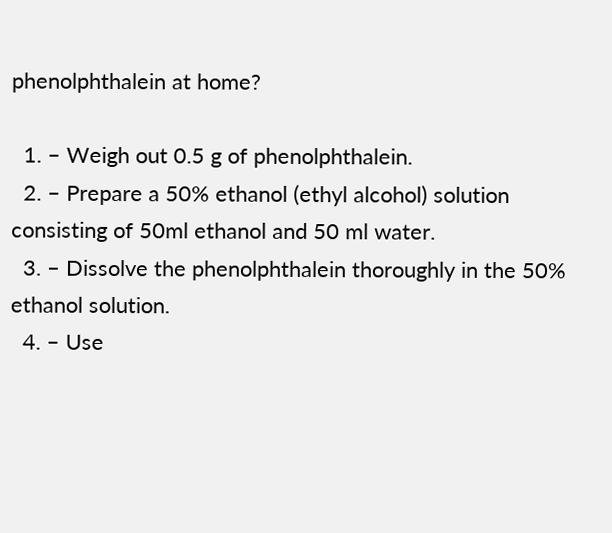phenolphthalein at home?

  1. – Weigh out 0.5 g of phenolphthalein.
  2. – Prepare a 50% ethanol (ethyl alcohol) solution consisting of 50ml ethanol and 50 ml water.
  3. – Dissolve the phenolphthalein thoroughly in the 50% ethanol solution.
  4. – Use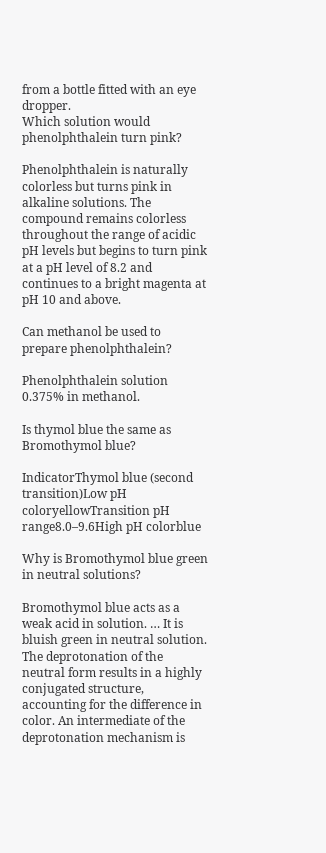from a bottle fitted with an eye dropper.
Which solution would phenolphthalein turn pink?

Phenolphthalein is naturally colorless but turns pink in alkaline solutions. The compound remains colorless throughout the range of acidic pH levels but begins to turn pink at a pH level of 8.2 and continues to a bright magenta at pH 10 and above.

Can methanol be used to prepare phenolphthalein?

Phenolphthalein solution 0.375% in methanol.

Is thymol blue the same as Bromothymol blue?

IndicatorThymol blue (second transition)Low pH coloryellowTransition pH range8.0–9.6High pH colorblue

Why is Bromothymol blue green in neutral solutions?

Bromothymol blue acts as a weak acid in solution. … It is bluish green in neutral solution. The deprotonation of the neutral form results in a highly conjugated structure, accounting for the difference in color. An intermediate of the deprotonation mechanism is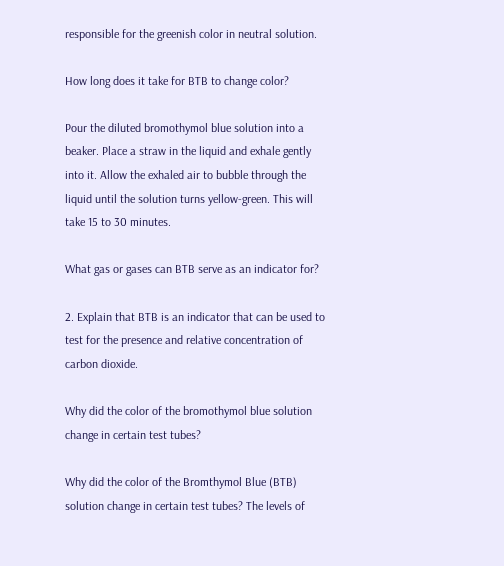responsible for the greenish color in neutral solution.

How long does it take for BTB to change color?

Pour the diluted bromothymol blue solution into a beaker. Place a straw in the liquid and exhale gently into it. Allow the exhaled air to bubble through the liquid until the solution turns yellow-green. This will take 15 to 30 minutes.

What gas or gases can BTB serve as an indicator for?

2. Explain that BTB is an indicator that can be used to test for the presence and relative concentration of carbon dioxide.

Why did the color of the bromothymol blue solution change in certain test tubes?

Why did the color of the Bromthymol Blue (BTB) solution change in certain test tubes? The levels of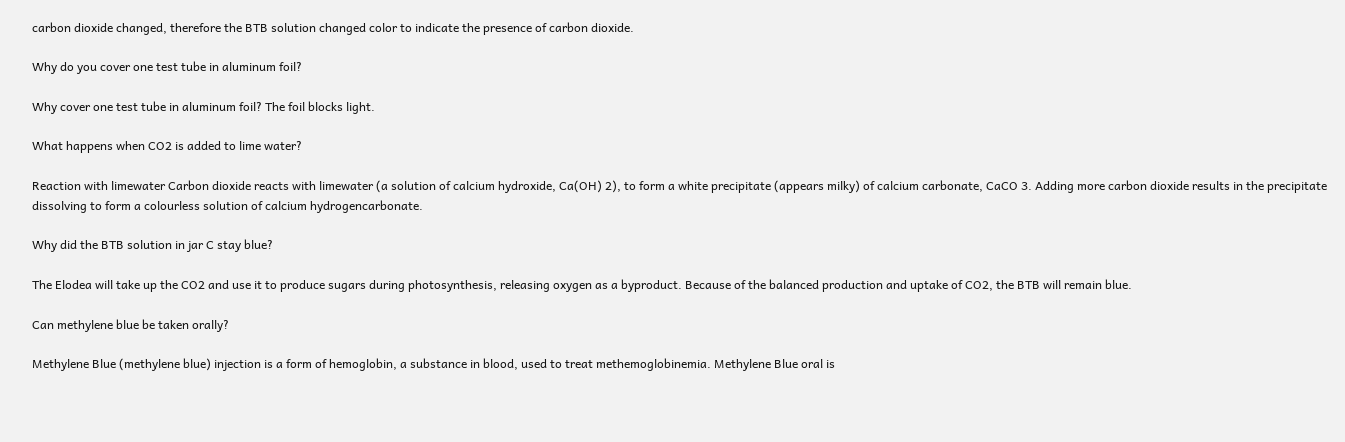carbon dioxide changed, therefore the BTB solution changed color to indicate the presence of carbon dioxide.

Why do you cover one test tube in aluminum foil?

Why cover one test tube in aluminum foil? The foil blocks light.

What happens when CO2 is added to lime water?

Reaction with limewater Carbon dioxide reacts with limewater (a solution of calcium hydroxide, Ca(OH) 2), to form a white precipitate (appears milky) of calcium carbonate, CaCO 3. Adding more carbon dioxide results in the precipitate dissolving to form a colourless solution of calcium hydrogencarbonate.

Why did the BTB solution in jar C stay blue?

The Elodea will take up the CO2 and use it to produce sugars during photosynthesis, releasing oxygen as a byproduct. Because of the balanced production and uptake of CO2, the BTB will remain blue.

Can methylene blue be taken orally?

Methylene Blue (methylene blue) injection is a form of hemoglobin, a substance in blood, used to treat methemoglobinemia. Methylene Blue oral is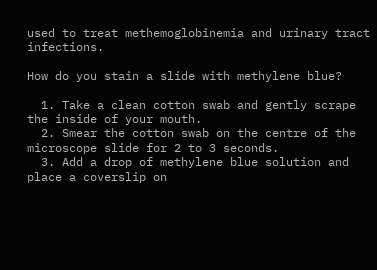used to treat methemoglobinemia and urinary tract infections.

How do you stain a slide with methylene blue?

  1. Take a clean cotton swab and gently scrape the inside of your mouth.
  2. Smear the cotton swab on the centre of the microscope slide for 2 to 3 seconds.
  3. Add a drop of methylene blue solution and place a coverslip on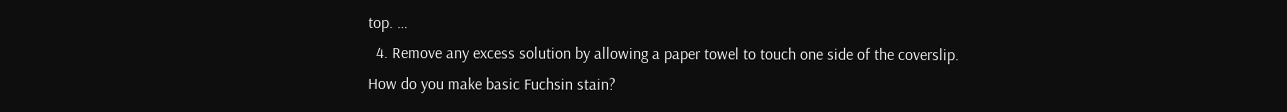top. …
  4. Remove any excess solution by allowing a paper towel to touch one side of the coverslip.
How do you make basic Fuchsin stain?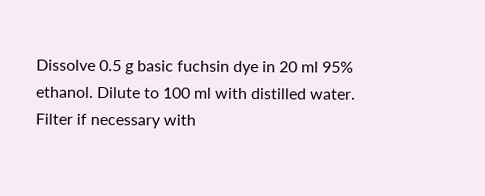Dissolve 0.5 g basic fuchsin dye in 20 ml 95% ethanol. Dilute to 100 ml with distilled water. Filter if necessary with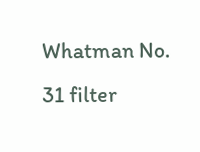Whatman No. 31 filter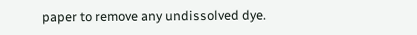paper to remove any undissolved dye.